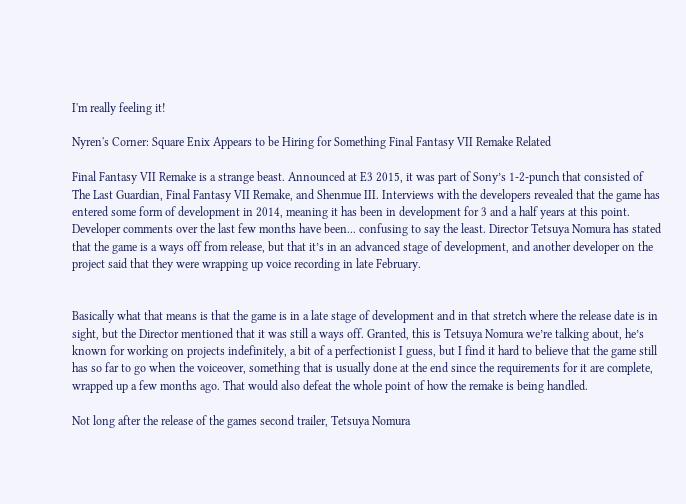I'm really feeling it!

Nyren's Corner: Square Enix Appears to be Hiring for Something Final Fantasy VII Remake Related

Final Fantasy VII Remake is a strange beast. Announced at E3 2015, it was part of Sony’s 1-2-punch that consisted of The Last Guardian, Final Fantasy VII Remake, and Shenmue III. Interviews with the developers revealed that the game has entered some form of development in 2014, meaning it has been in development for 3 and a half years at this point. Developer comments over the last few months have been... confusing to say the least. Director Tetsuya Nomura has stated that the game is a ways off from release, but that it’s in an advanced stage of development, and another developer on the project said that they were wrapping up voice recording in late February.


Basically what that means is that the game is in a late stage of development and in that stretch where the release date is in sight, but the Director mentioned that it was still a ways off. Granted, this is Tetsuya Nomura we’re talking about, he’s known for working on projects indefinitely, a bit of a perfectionist I guess, but I find it hard to believe that the game still has so far to go when the voiceover, something that is usually done at the end since the requirements for it are complete, wrapped up a few months ago. That would also defeat the whole point of how the remake is being handled.

Not long after the release of the games second trailer, Tetsuya Nomura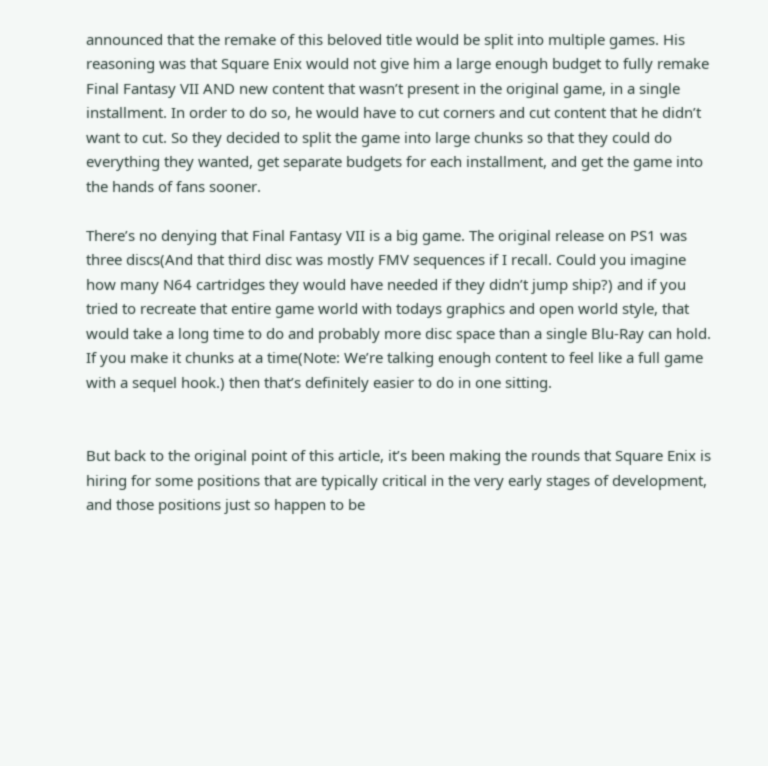announced that the remake of this beloved title would be split into multiple games. His reasoning was that Square Enix would not give him a large enough budget to fully remake Final Fantasy VII AND new content that wasn’t present in the original game, in a single installment. In order to do so, he would have to cut corners and cut content that he didn’t want to cut. So they decided to split the game into large chunks so that they could do everything they wanted, get separate budgets for each installment, and get the game into the hands of fans sooner.

There’s no denying that Final Fantasy VII is a big game. The original release on PS1 was three discs(And that third disc was mostly FMV sequences if I recall. Could you imagine how many N64 cartridges they would have needed if they didn’t jump ship?) and if you tried to recreate that entire game world with todays graphics and open world style, that would take a long time to do and probably more disc space than a single Blu-Ray can hold. If you make it chunks at a time(Note: We’re talking enough content to feel like a full game with a sequel hook.) then that’s definitely easier to do in one sitting.


But back to the original point of this article, it’s been making the rounds that Square Enix is hiring for some positions that are typically critical in the very early stages of development, and those positions just so happen to be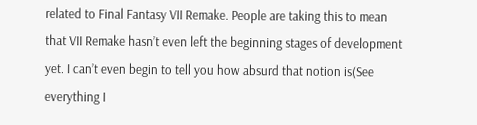related to Final Fantasy VII Remake. People are taking this to mean that VII Remake hasn’t even left the beginning stages of development yet. I can’t even begin to tell you how absurd that notion is(See everything I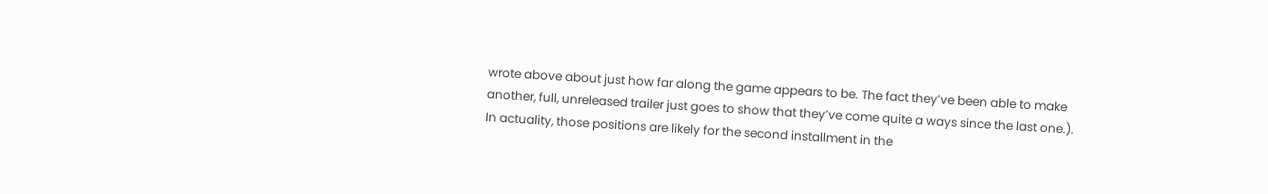wrote above about just how far along the game appears to be. The fact they’ve been able to make another, full, unreleased trailer just goes to show that they’ve come quite a ways since the last one.). In actuality, those positions are likely for the second installment in the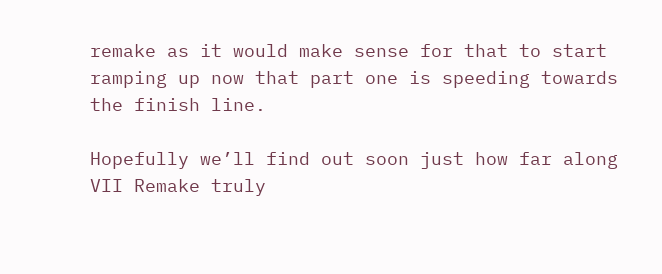remake as it would make sense for that to start ramping up now that part one is speeding towards the finish line.

Hopefully we’ll find out soon just how far along VII Remake truly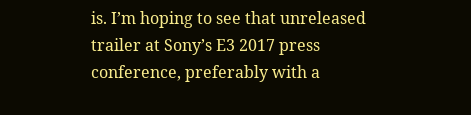is. I’m hoping to see that unreleased trailer at Sony’s E3 2017 press conference, preferably with a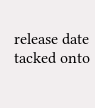release date tacked onto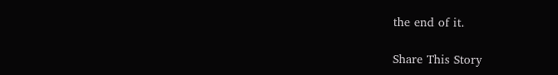the end of it.

Share This Story